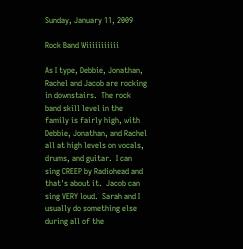Sunday, January 11, 2009

Rock Band Wiiiiiiiiiii

As I type, Debbie, Jonathan, Rachel and Jacob are rocking in downstairs.  The rock band skill level in the family is fairly high, with Debbie, Jonathan, and Rachel all at high levels on vocals, drums, and guitar.  I can sing CREEP by Radiohead and that's about it.  Jacob can sing VERY loud.  Sarah and I usually do something else during all of the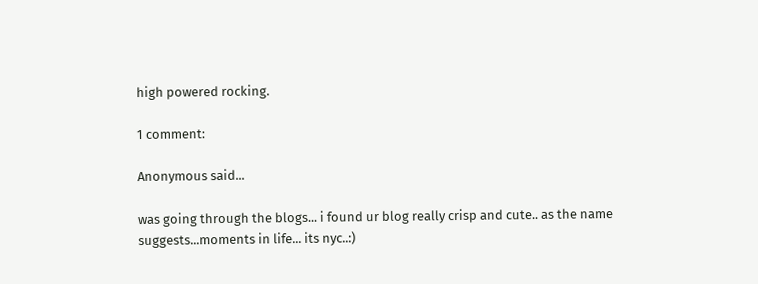high powered rocking.

1 comment:

Anonymous said...

was going through the blogs... i found ur blog really crisp and cute.. as the name suggests...moments in life... its nyc..:)